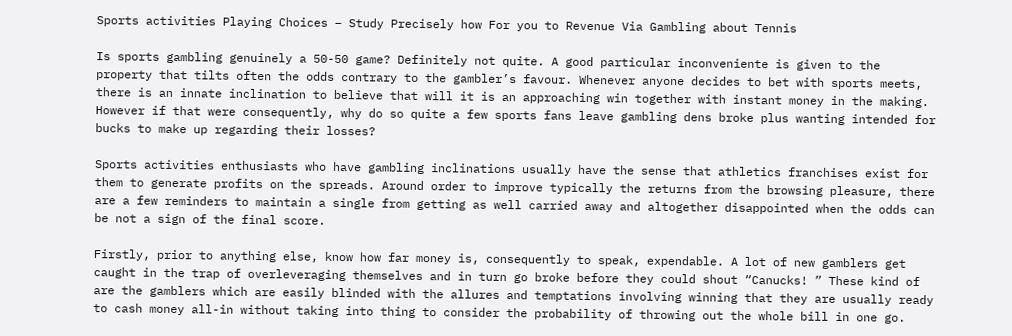Sports activities Playing Choices – Study Precisely how For you to Revenue Via Gambling about Tennis

Is sports gambling genuinely a 50-50 game? Definitely not quite. A good particular inconveniente is given to the property that tilts often the odds contrary to the gambler’s favour. Whenever anyone decides to bet with sports meets, there is an innate inclination to believe that will it is an approaching win together with instant money in the making. However if that were consequently, why do so quite a few sports fans leave gambling dens broke plus wanting intended for bucks to make up regarding their losses?

Sports activities enthusiasts who have gambling inclinations usually have the sense that athletics franchises exist for them to generate profits on the spreads. Around order to improve typically the returns from the browsing pleasure, there are a few reminders to maintain a single from getting as well carried away and altogether disappointed when the odds can be not a sign of the final score.

Firstly, prior to anything else, know how far money is, consequently to speak, expendable. A lot of new gamblers get caught in the trap of overleveraging themselves and in turn go broke before they could shout “Canucks! ” These kind of are the gamblers which are easily blinded with the allures and temptations involving winning that they are usually ready to cash money all-in without taking into thing to consider the probability of throwing out the whole bill in one go.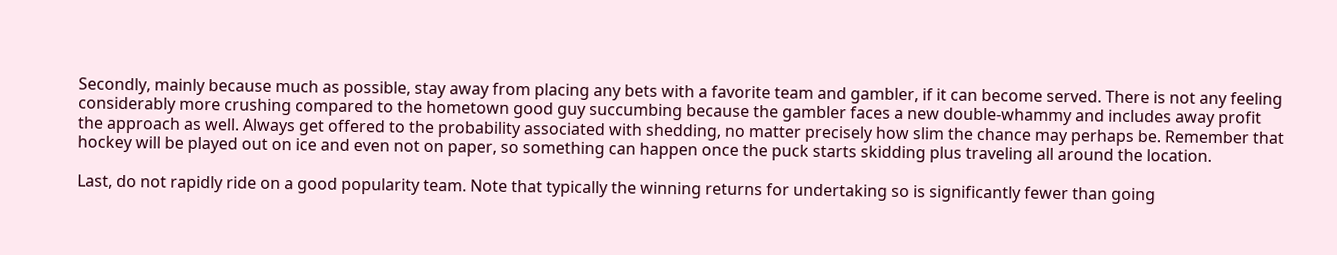Secondly, mainly because much as possible, stay away from placing any bets with a favorite team and gambler, if it can become served. There is not any feeling considerably more crushing compared to the hometown good guy succumbing because the gambler faces a new double-whammy and includes away profit the approach as well. Always get offered to the probability associated with shedding, no matter precisely how slim the chance may perhaps be. Remember that hockey will be played out on ice and even not on paper, so something can happen once the puck starts skidding plus traveling all around the location.

Last, do not rapidly ride on a good popularity team. Note that typically the winning returns for undertaking so is significantly fewer than going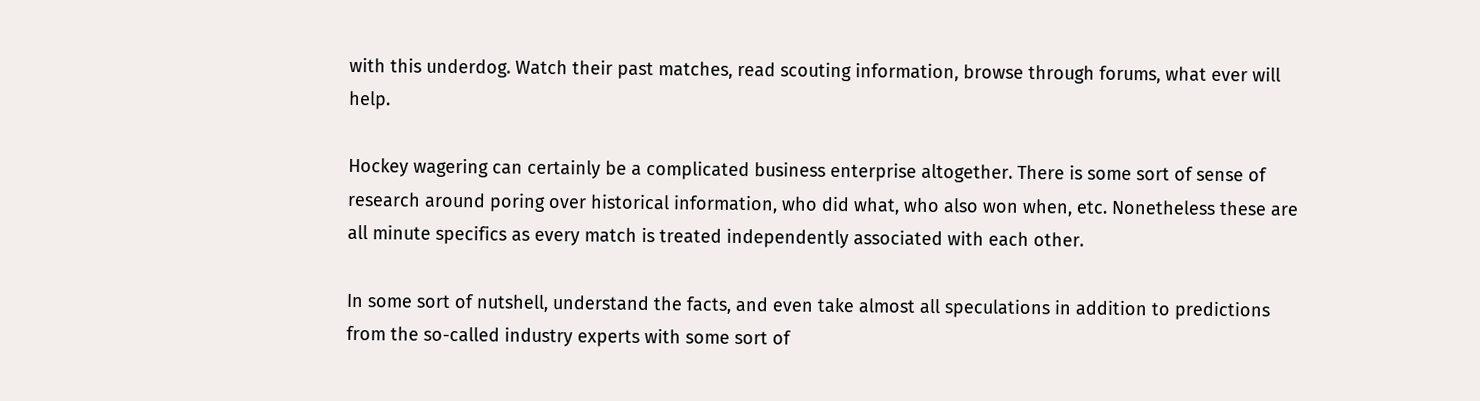with this underdog. Watch their past matches, read scouting information, browse through forums, what ever will help.

Hockey wagering can certainly be a complicated business enterprise altogether. There is some sort of sense of research around poring over historical information, who did what, who also won when, etc. Nonetheless these are all minute specifics as every match is treated independently associated with each other.

In some sort of nutshell, understand the facts, and even take almost all speculations in addition to predictions from the so-called industry experts with some sort of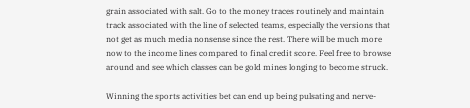grain associated with salt. Go to the money traces routinely and maintain track associated with the line of selected teams, especially the versions that not get as much media nonsense since the rest. There will be much more now to the income lines compared to final credit score. Feel free to browse around and see which classes can be gold mines longing to become struck.

Winning the sports activities bet can end up being pulsating and nerve-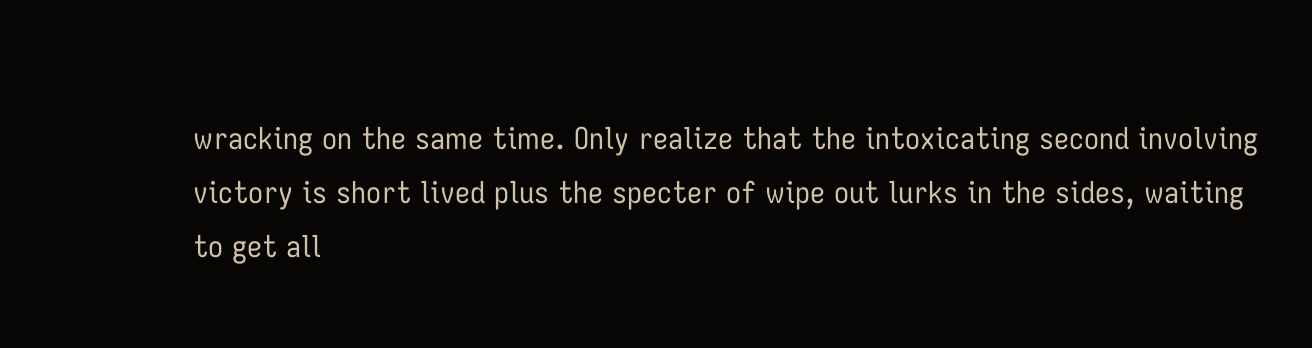wracking on the same time. Only realize that the intoxicating second involving victory is short lived plus the specter of wipe out lurks in the sides, waiting to get all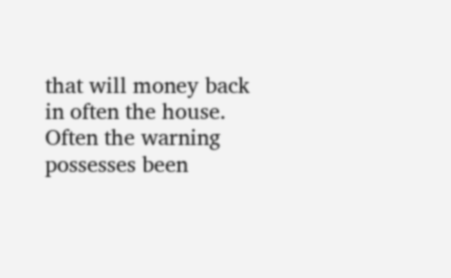that will money back in often the house. Often the warning possesses been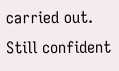carried out. Still confident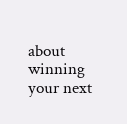about winning your next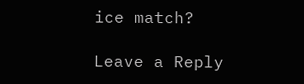ice match?

Leave a Reply